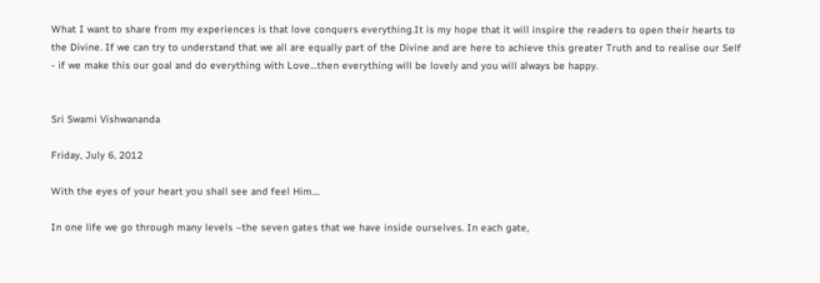What I want to share from my experiences is that love conquers everything.It is my hope that it will inspire the readers to open their hearts to the Divine. If we can try to understand that we all are equally part of the Divine and are here to achieve this greater Truth and to realise our Self - if we make this our goal and do everything with Love…then everything will be lovely and you will always be happy.


Sri Swami Vishwananda

Friday, July 6, 2012

With the eyes of your heart you shall see and feel Him....

In one life we go through many levels –the seven gates that we have inside ourselves. In each gate,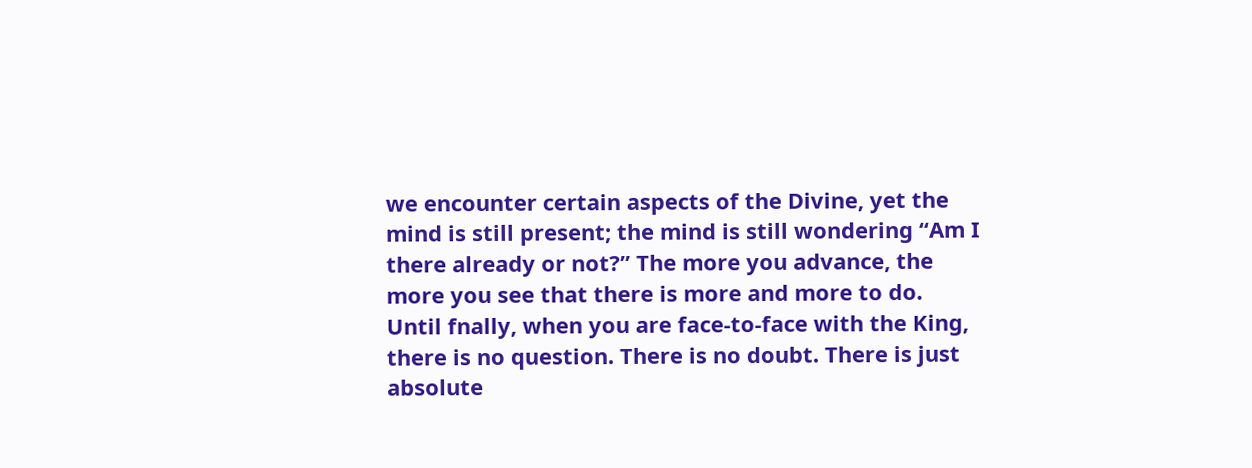we encounter certain aspects of the Divine, yet the mind is still present; the mind is still wondering “Am I there already or not?” The more you advance, the more you see that there is more and more to do. Until fnally, when you are face-to-face with the King, there is no question. There is no doubt. There is just absolute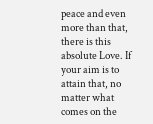peace and even more than that, there is this absolute Love. If your aim is to attain that, no matter what comes on the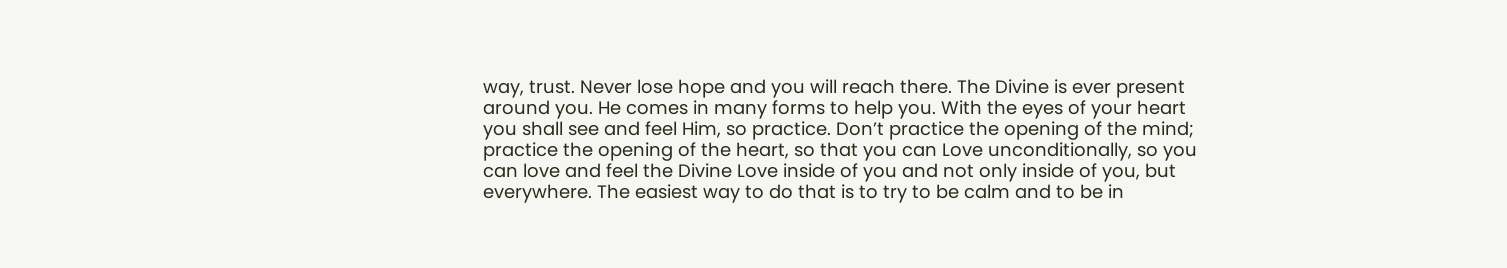way, trust. Never lose hope and you will reach there. The Divine is ever present around you. He comes in many forms to help you. With the eyes of your heart you shall see and feel Him, so practice. Don’t practice the opening of the mind; practice the opening of the heart, so that you can Love unconditionally, so you can love and feel the Divine Love inside of you and not only inside of you, but everywhere. The easiest way to do that is to try to be calm and to be in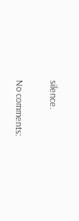silence.

No comments: